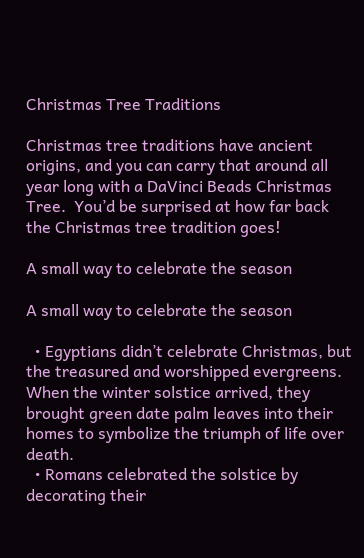Christmas Tree Traditions

Christmas tree traditions have ancient origins, and you can carry that around all year long with a DaVinci Beads Christmas Tree.  You’d be surprised at how far back the Christmas tree tradition goes!

A small way to celebrate the season

A small way to celebrate the season

  • Egyptians didn’t celebrate Christmas, but the treasured and worshipped evergreens.  When the winter solstice arrived, they brought green date palm leaves into their homes to symbolize the triumph of life over death.
  • Romans celebrated the solstice by decorating their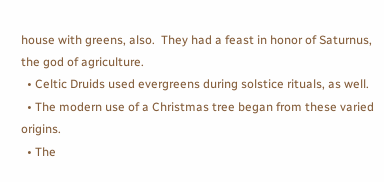house with greens, also.  They had a feast in honor of Saturnus, the god of agriculture.
  • Celtic Druids used evergreens during solstice rituals, as well.
  • The modern use of a Christmas tree began from these varied origins.
  • The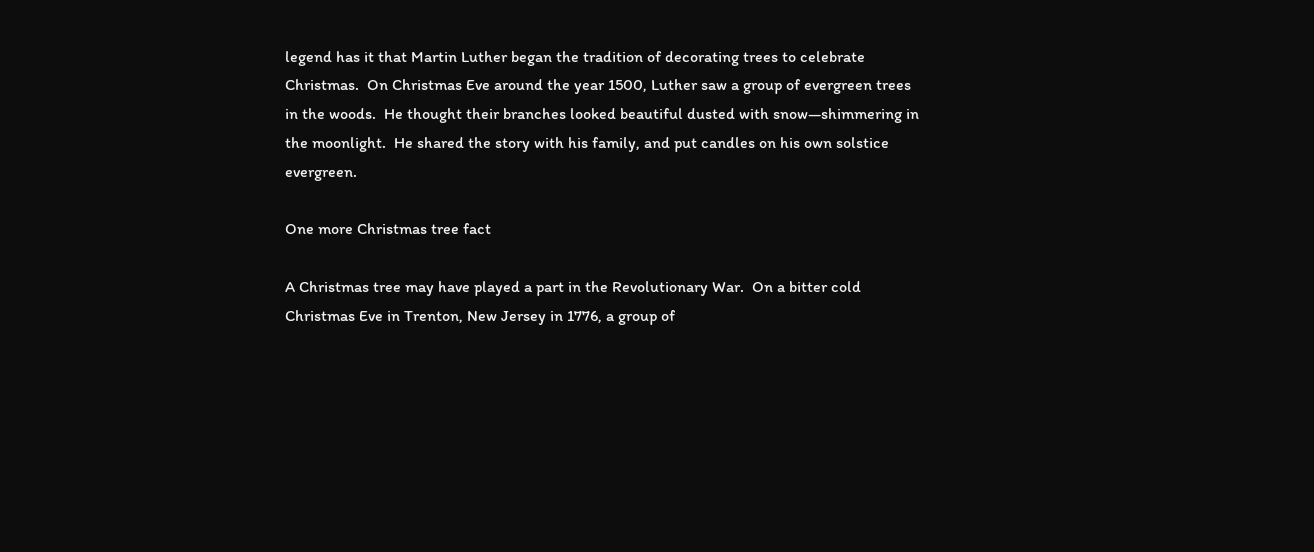legend has it that Martin Luther began the tradition of decorating trees to celebrate Christmas.  On Christmas Eve around the year 1500, Luther saw a group of evergreen trees in the woods.  He thought their branches looked beautiful dusted with snow—shimmering in the moonlight.  He shared the story with his family, and put candles on his own solstice evergreen.

One more Christmas tree fact

A Christmas tree may have played a part in the Revolutionary War.  On a bitter cold Christmas Eve in Trenton, New Jersey in 1776, a group of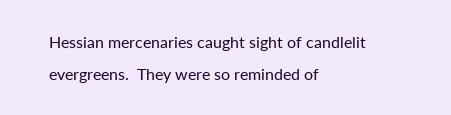Hessian mercenaries caught sight of candlelit evergreens.  They were so reminded of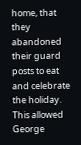home, that they abandoned their guard posts to eat and celebrate the holiday.  This allowed George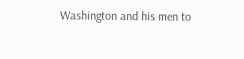Washington and his men to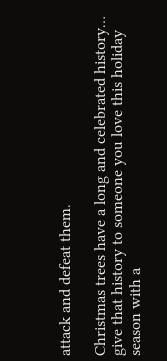attack and defeat them.

Christmas trees have a long and celebrated history… give that history to someone you love this holiday season with a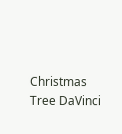Christmas Tree DaVinci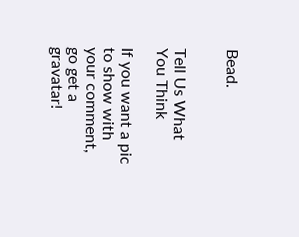Bead.


Tell Us What You Think

If you want a pic to show with your comment, go get a gravatar!